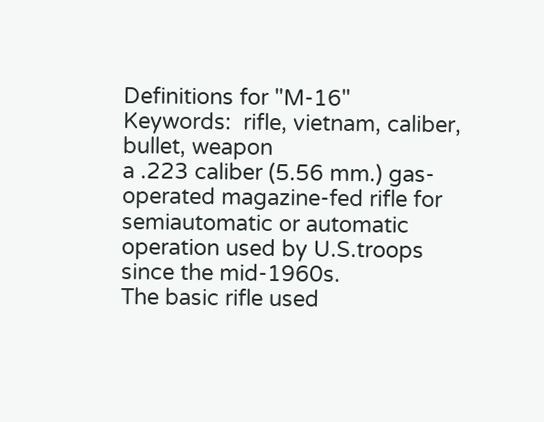Definitions for "M-16"
Keywords:  rifle, vietnam, caliber, bullet, weapon
a .223 caliber (5.56 mm.) gas-operated magazine-fed rifle for semiautomatic or automatic operation used by U.S.troops since the mid-1960s.
The basic rifle used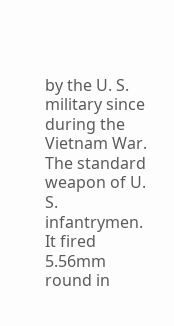by the U. S. military since during the Vietnam War.
The standard weapon of U. S. infantrymen. It fired 5.56mm round in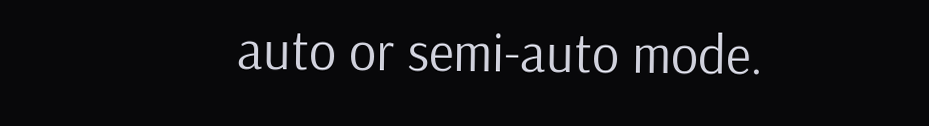auto or semi-auto mode.